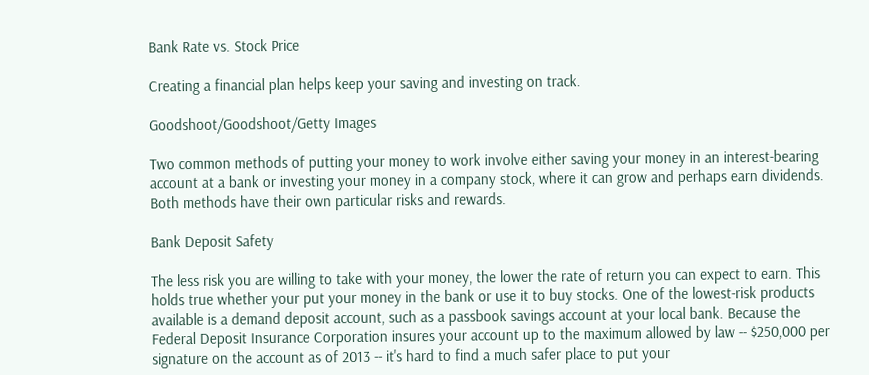Bank Rate vs. Stock Price

Creating a financial plan helps keep your saving and investing on track.

Goodshoot/Goodshoot/Getty Images

Two common methods of putting your money to work involve either saving your money in an interest-bearing account at a bank or investing your money in a company stock, where it can grow and perhaps earn dividends. Both methods have their own particular risks and rewards.

Bank Deposit Safety

The less risk you are willing to take with your money, the lower the rate of return you can expect to earn. This holds true whether your put your money in the bank or use it to buy stocks. One of the lowest-risk products available is a demand deposit account, such as a passbook savings account at your local bank. Because the Federal Deposit Insurance Corporation insures your account up to the maximum allowed by law -- $250,000 per signature on the account as of 2013 -- it's hard to find a much safer place to put your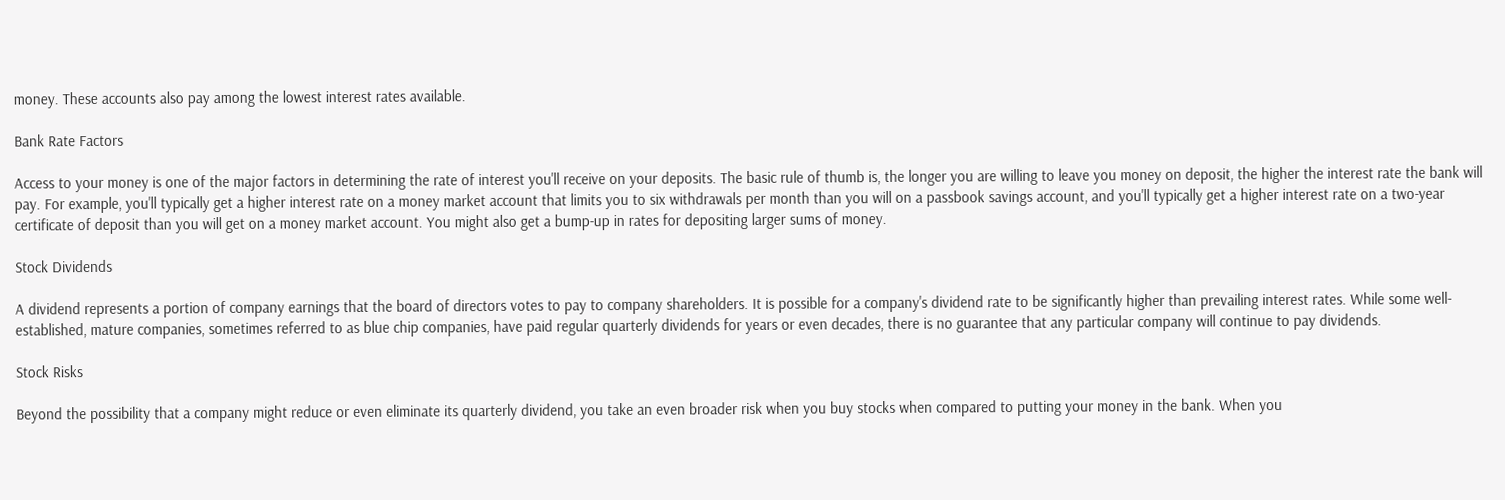money. These accounts also pay among the lowest interest rates available.

Bank Rate Factors

Access to your money is one of the major factors in determining the rate of interest you'll receive on your deposits. The basic rule of thumb is, the longer you are willing to leave you money on deposit, the higher the interest rate the bank will pay. For example, you'll typically get a higher interest rate on a money market account that limits you to six withdrawals per month than you will on a passbook savings account, and you'll typically get a higher interest rate on a two-year certificate of deposit than you will get on a money market account. You might also get a bump-up in rates for depositing larger sums of money.

Stock Dividends

A dividend represents a portion of company earnings that the board of directors votes to pay to company shareholders. It is possible for a company's dividend rate to be significantly higher than prevailing interest rates. While some well-established, mature companies, sometimes referred to as blue chip companies, have paid regular quarterly dividends for years or even decades, there is no guarantee that any particular company will continue to pay dividends.

Stock Risks

Beyond the possibility that a company might reduce or even eliminate its quarterly dividend, you take an even broader risk when you buy stocks when compared to putting your money in the bank. When you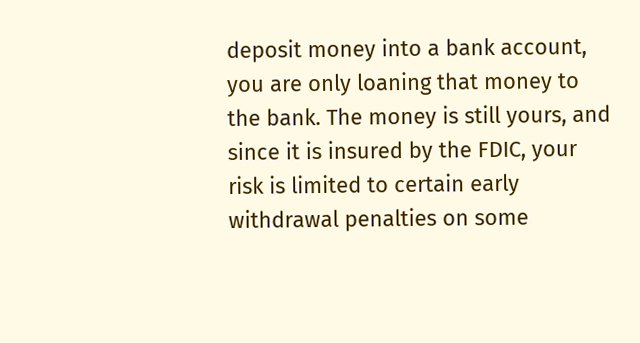deposit money into a bank account, you are only loaning that money to the bank. The money is still yours, and since it is insured by the FDIC, your risk is limited to certain early withdrawal penalties on some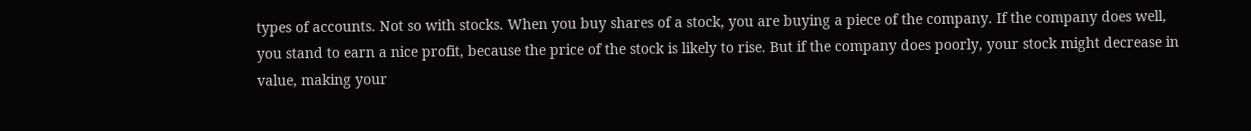types of accounts. Not so with stocks. When you buy shares of a stock, you are buying a piece of the company. If the company does well, you stand to earn a nice profit, because the price of the stock is likely to rise. But if the company does poorly, your stock might decrease in value, making your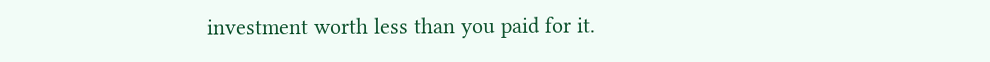investment worth less than you paid for it.